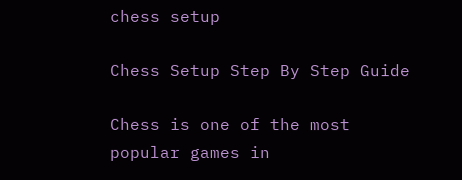chess setup

Chess Setup Step By Step Guide

Chess is one of the most popular games in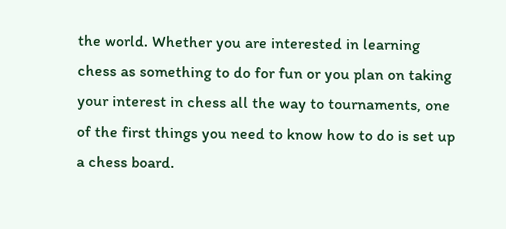the world. Whether you are interested in learning chess as something to do for fun or you plan on taking your interest in chess all the way to tournaments, one of the first things you need to know how to do is set up a chess board.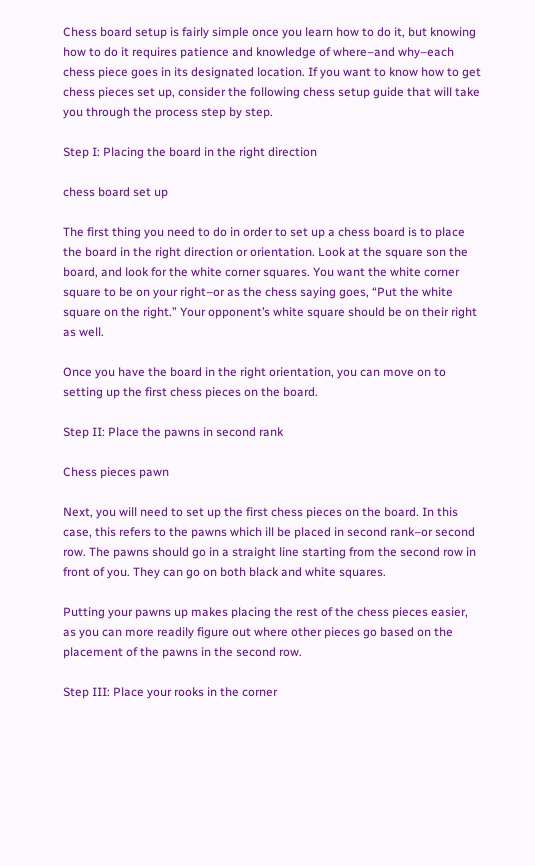Chess board setup is fairly simple once you learn how to do it, but knowing how to do it requires patience and knowledge of where–and why–each chess piece goes in its designated location. If you want to know how to get chess pieces set up, consider the following chess setup guide that will take you through the process step by step.

Step I: Placing the board in the right direction

chess board set up

The first thing you need to do in order to set up a chess board is to place the board in the right direction or orientation. Look at the square son the board, and look for the white corner squares. You want the white corner square to be on your right–or as the chess saying goes, “Put the white square on the right.” Your opponent’s white square should be on their right as well.

Once you have the board in the right orientation, you can move on to setting up the first chess pieces on the board.

Step II: Place the pawns in second rank

Chess pieces pawn

Next, you will need to set up the first chess pieces on the board. In this case, this refers to the pawns which ill be placed in second rank–or second row. The pawns should go in a straight line starting from the second row in front of you. They can go on both black and white squares.

Putting your pawns up makes placing the rest of the chess pieces easier, as you can more readily figure out where other pieces go based on the placement of the pawns in the second row.

Step III: Place your rooks in the corner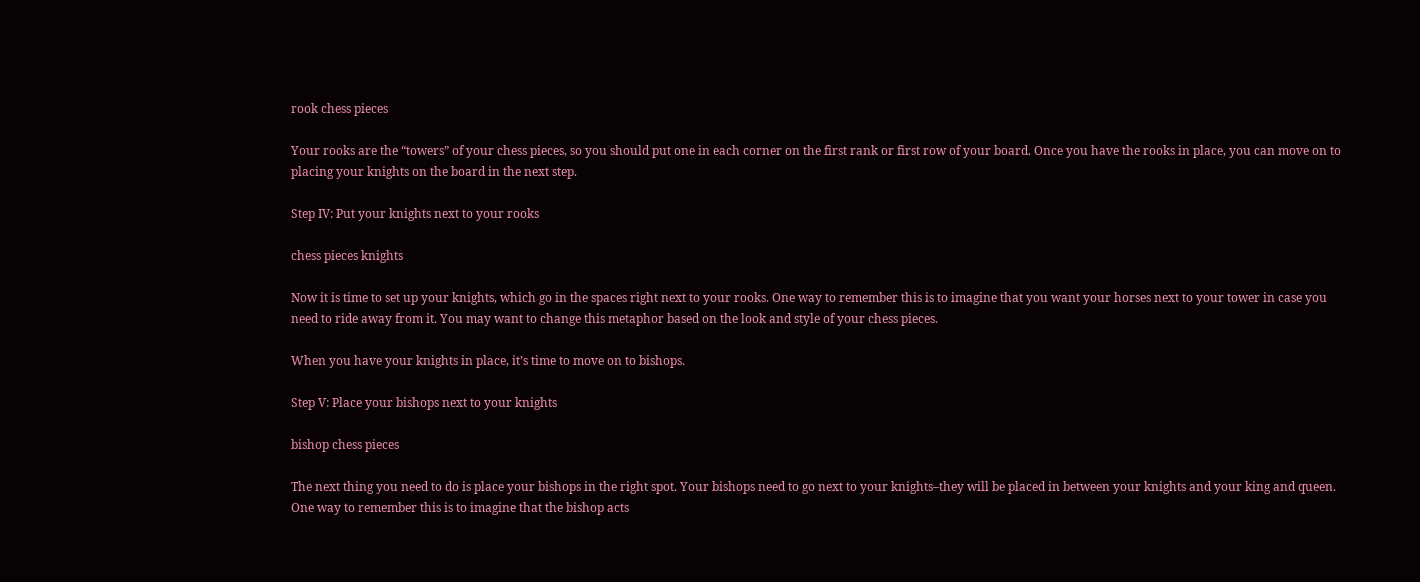rook chess pieces

Your rooks are the “towers” of your chess pieces, so you should put one in each corner on the first rank or first row of your board. Once you have the rooks in place, you can move on to placing your knights on the board in the next step.

Step IV: Put your knights next to your rooks

chess pieces knights

Now it is time to set up your knights, which go in the spaces right next to your rooks. One way to remember this is to imagine that you want your horses next to your tower in case you need to ride away from it. You may want to change this metaphor based on the look and style of your chess pieces.

When you have your knights in place, it’s time to move on to bishops.

Step V: Place your bishops next to your knights

bishop chess pieces

The next thing you need to do is place your bishops in the right spot. Your bishops need to go next to your knights–they will be placed in between your knights and your king and queen. One way to remember this is to imagine that the bishop acts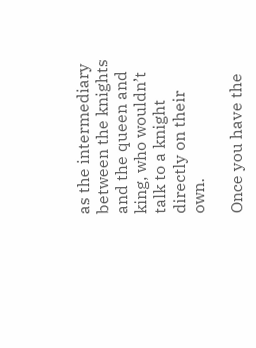as the intermediary between the knights and the queen and king, who wouldn’t talk to a knight directly on their own.

Once you have the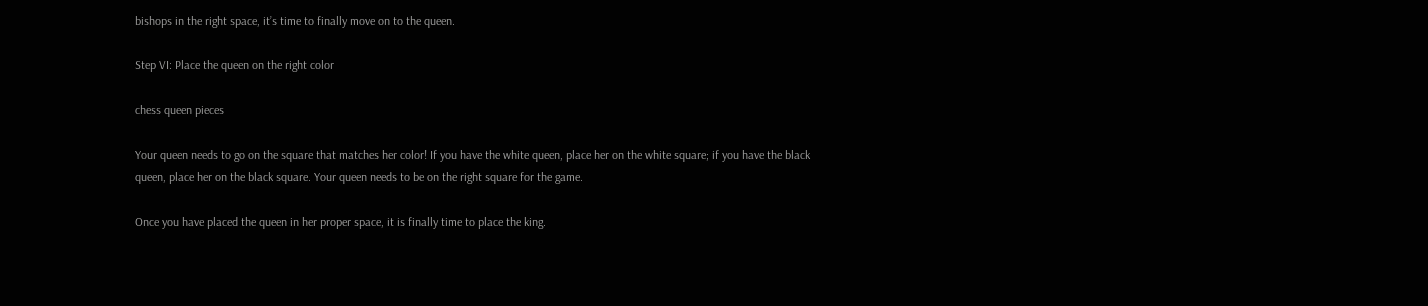bishops in the right space, it’s time to finally move on to the queen.

Step VI: Place the queen on the right color

chess queen pieces

Your queen needs to go on the square that matches her color! If you have the white queen, place her on the white square; if you have the black queen, place her on the black square. Your queen needs to be on the right square for the game.

Once you have placed the queen in her proper space, it is finally time to place the king.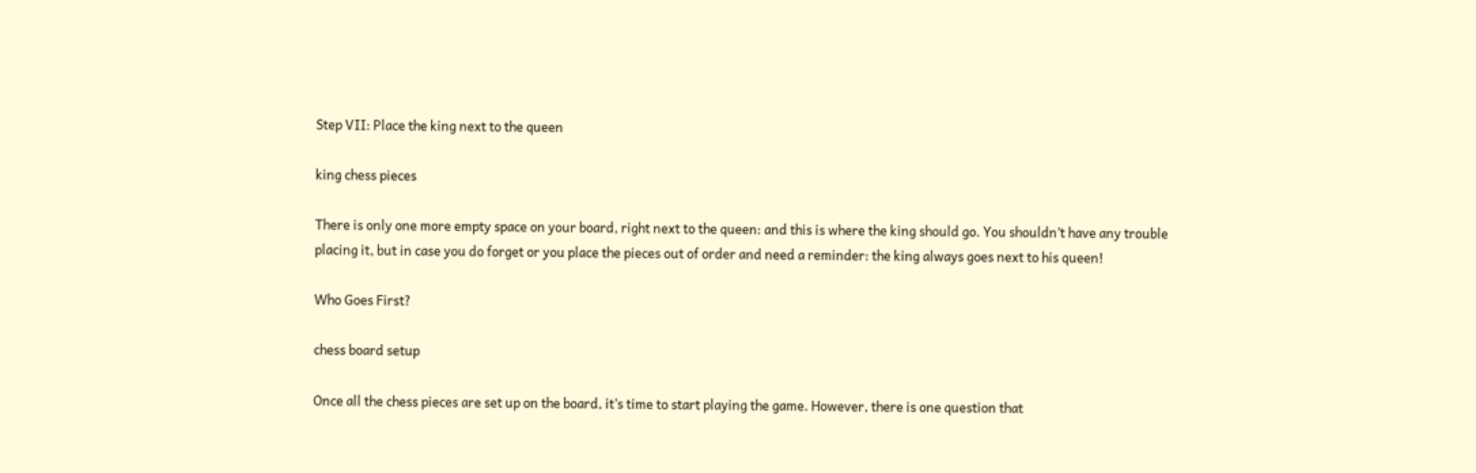Step VII: Place the king next to the queen

king chess pieces

There is only one more empty space on your board, right next to the queen: and this is where the king should go. You shouldn’t have any trouble placing it, but in case you do forget or you place the pieces out of order and need a reminder: the king always goes next to his queen!

Who Goes First?

chess board setup

Once all the chess pieces are set up on the board, it’s time to start playing the game. However, there is one question that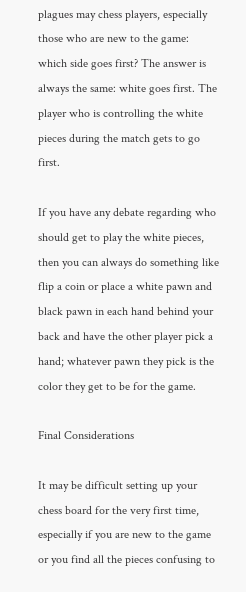plagues may chess players, especially those who are new to the game: which side goes first? The answer is always the same: white goes first. The player who is controlling the white pieces during the match gets to go first.

If you have any debate regarding who should get to play the white pieces, then you can always do something like flip a coin or place a white pawn and black pawn in each hand behind your back and have the other player pick a hand; whatever pawn they pick is the color they get to be for the game.

Final Considerations

It may be difficult setting up your chess board for the very first time, especially if you are new to the game or you find all the pieces confusing to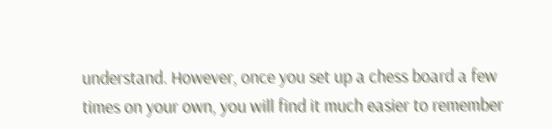understand. However, once you set up a chess board a few times on your own, you will find it much easier to remember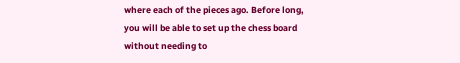where each of the pieces ago. Before long, you will be able to set up the chess board without needing to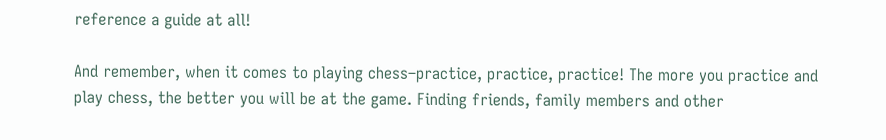reference a guide at all!

And remember, when it comes to playing chess–practice, practice, practice! The more you practice and play chess, the better you will be at the game. Finding friends, family members and other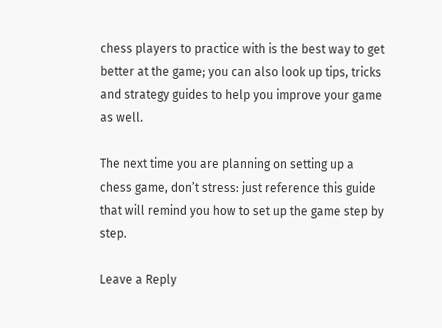chess players to practice with is the best way to get better at the game; you can also look up tips, tricks and strategy guides to help you improve your game as well.

The next time you are planning on setting up a chess game, don’t stress: just reference this guide that will remind you how to set up the game step by step.

Leave a Reply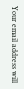Your email address will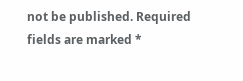not be published. Required fields are marked *